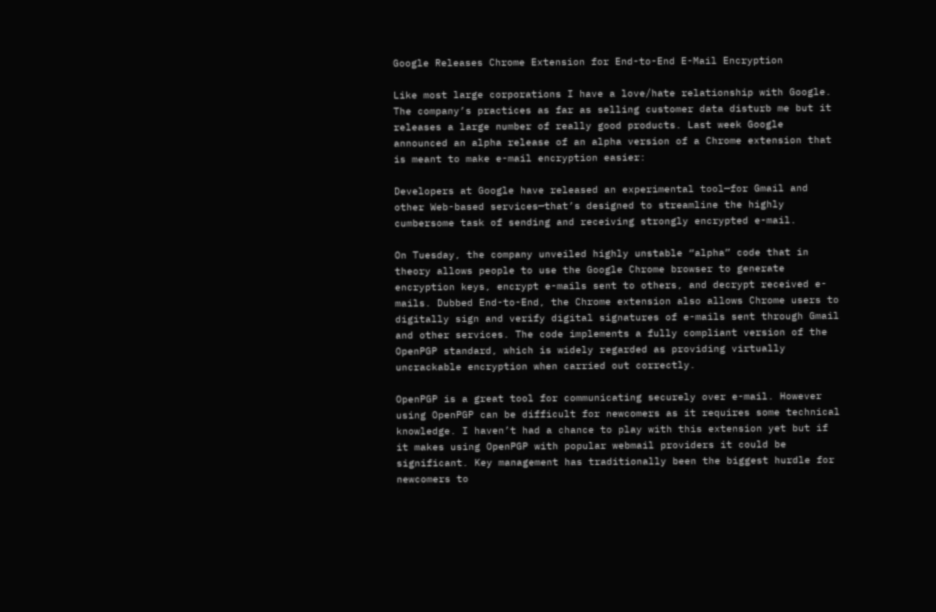Google Releases Chrome Extension for End-to-End E-Mail Encryption

Like most large corporations I have a love/hate relationship with Google. The company’s practices as far as selling customer data disturb me but it releases a large number of really good products. Last week Google announced an alpha release of an alpha version of a Chrome extension that is meant to make e-mail encryption easier:

Developers at Google have released an experimental tool—for Gmail and other Web-based services—that’s designed to streamline the highly cumbersome task of sending and receiving strongly encrypted e-mail.

On Tuesday, the company unveiled highly unstable “alpha” code that in theory allows people to use the Google Chrome browser to generate encryption keys, encrypt e-mails sent to others, and decrypt received e-mails. Dubbed End-to-End, the Chrome extension also allows Chrome users to digitally sign and verify digital signatures of e-mails sent through Gmail and other services. The code implements a fully compliant version of the OpenPGP standard, which is widely regarded as providing virtually uncrackable encryption when carried out correctly.

OpenPGP is a great tool for communicating securely over e-mail. However using OpenPGP can be difficult for newcomers as it requires some technical knowledge. I haven’t had a chance to play with this extension yet but if it makes using OpenPGP with popular webmail providers it could be significant. Key management has traditionally been the biggest hurdle for newcomers to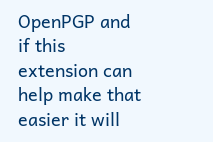OpenPGP and if this extension can help make that easier it will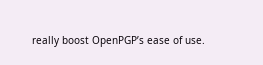really boost OpenPGP’s ease of use.